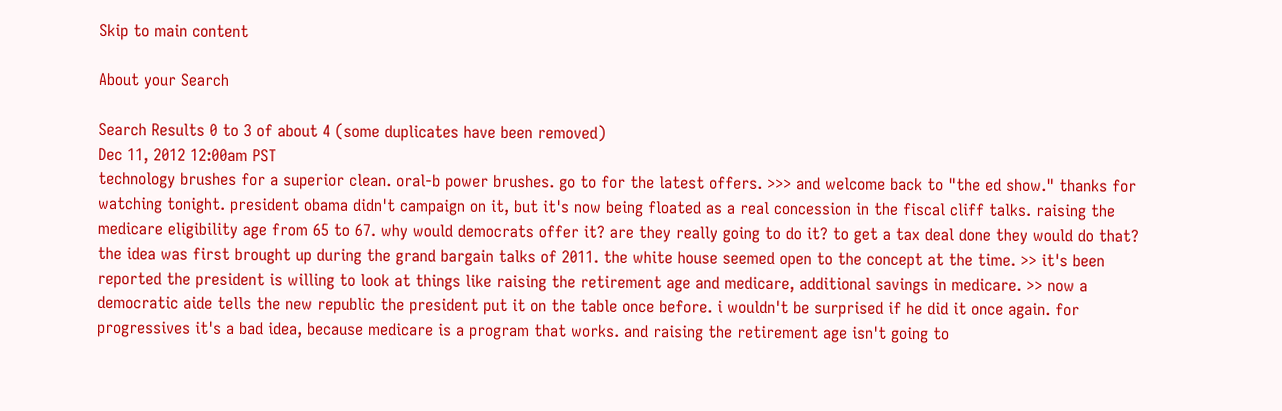Skip to main content

About your Search

Search Results 0 to 3 of about 4 (some duplicates have been removed)
Dec 11, 2012 12:00am PST
technology brushes for a superior clean. oral-b power brushes. go to for the latest offers. >>> and welcome back to "the ed show." thanks for watching tonight. president obama didn't campaign on it, but it's now being floated as a real concession in the fiscal cliff talks. raising the medicare eligibility age from 65 to 67. why would democrats offer it? are they really going to do it? to get a tax deal done they would do that? the idea was first brought up during the grand bargain talks of 2011. the white house seemed open to the concept at the time. >> it's been reported the president is willing to look at things like raising the retirement age and medicare, additional savings in medicare. >> now a democratic aide tells the new republic the president put it on the table once before. i wouldn't be surprised if he did it once again. for progressives it's a bad idea, because medicare is a program that works. and raising the retirement age isn't going to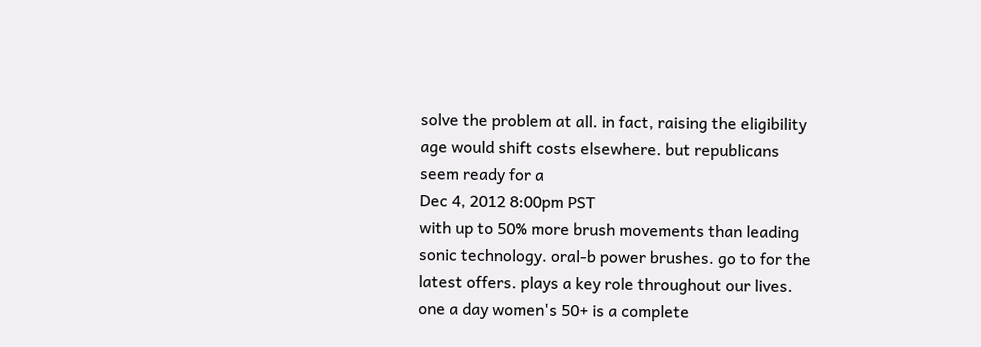solve the problem at all. in fact, raising the eligibility age would shift costs elsewhere. but republicans seem ready for a
Dec 4, 2012 8:00pm PST
with up to 50% more brush movements than leading sonic technology. oral-b power brushes. go to for the latest offers. plays a key role throughout our lives. one a day women's 50+ is a complete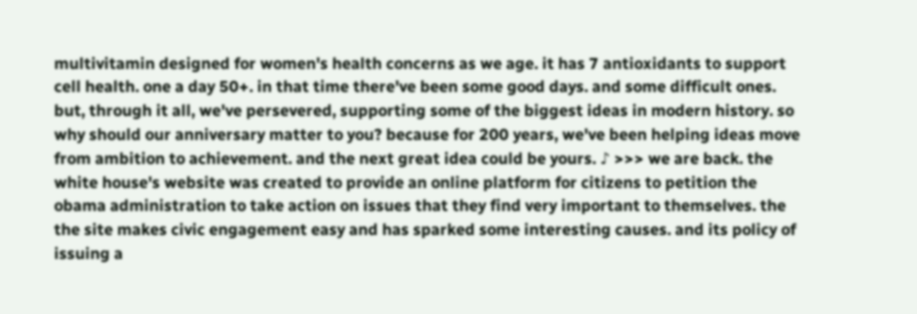multivitamin designed for women's health concerns as we age. it has 7 antioxidants to support cell health. one a day 50+. in that time there've been some good days. and some difficult ones. but, through it all, we've persevered, supporting some of the biggest ideas in modern history. so why should our anniversary matter to you? because for 200 years, we've been helping ideas move from ambition to achievement. and the next great idea could be yours. ♪ >>> we are back. the white house's website was created to provide an online platform for citizens to petition the obama administration to take action on issues that they find very important to themselves. the the site makes civic engagement easy and has sparked some interesting causes. and its policy of issuing a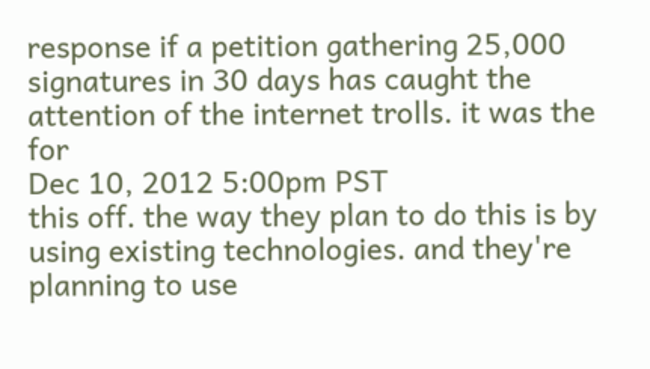response if a petition gathering 25,000 signatures in 30 days has caught the attention of the internet trolls. it was the for
Dec 10, 2012 5:00pm PST
this off. the way they plan to do this is by using existing technologies. and they're planning to use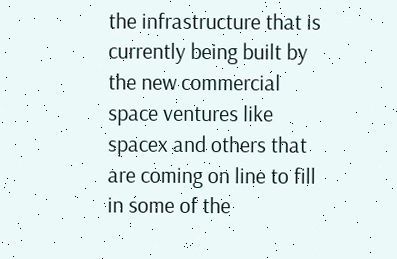the infrastructure that is currently being built by the new commercial space ventures like spacex and others that are coming on line to fill in some of the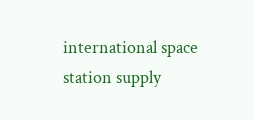international space station supply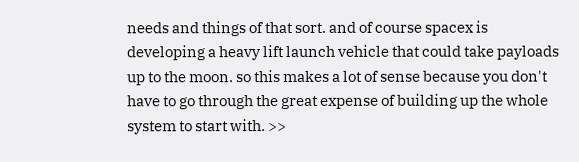needs and things of that sort. and of course spacex is developing a heavy lift launch vehicle that could take payloads up to the moon. so this makes a lot of sense because you don't have to go through the great expense of building up the whole system to start with. >>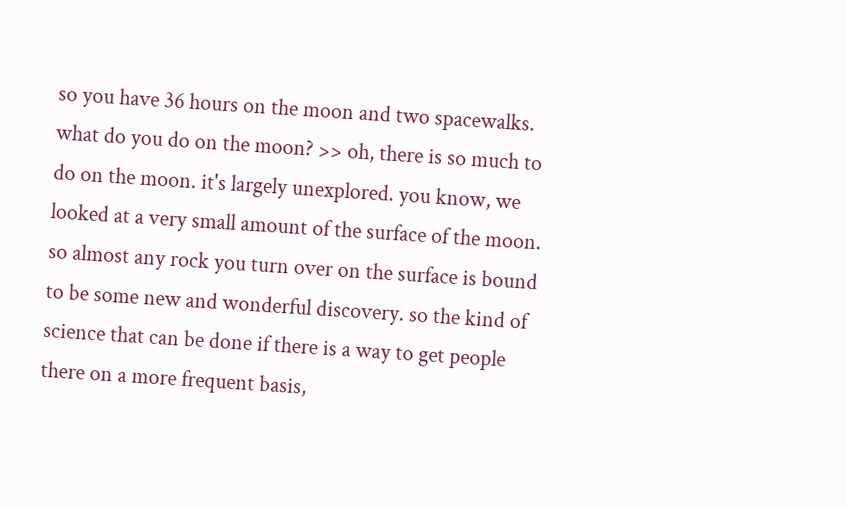so you have 36 hours on the moon and two spacewalks. what do you do on the moon? >> oh, there is so much to do on the moon. it's largely unexplored. you know, we looked at a very small amount of the surface of the moon. so almost any rock you turn over on the surface is bound to be some new and wonderful discovery. so the kind of science that can be done if there is a way to get people there on a more frequent basis,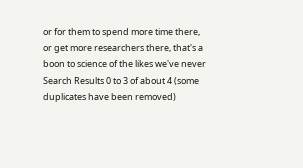or for them to spend more time there, or get more researchers there, that's a boon to science of the likes we've never
Search Results 0 to 3 of about 4 (some duplicates have been removed)